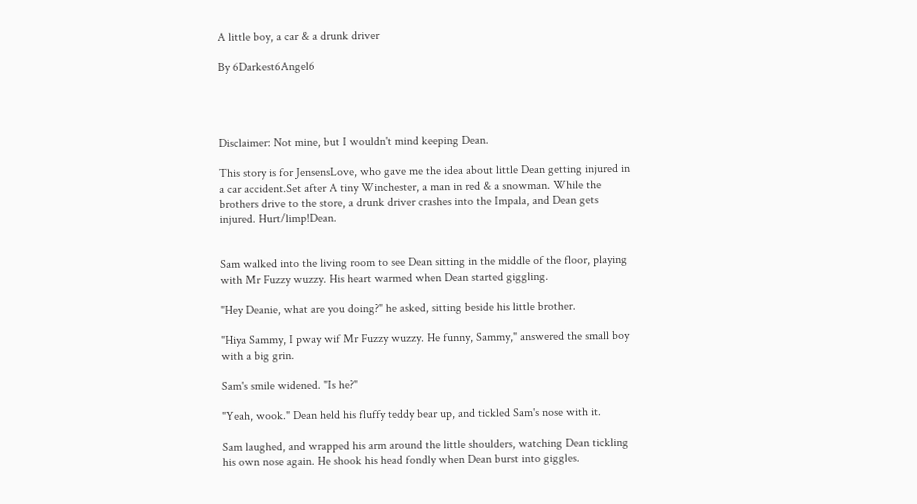A little boy, a car & a drunk driver

By 6Darkest6Angel6




Disclaimer: Not mine, but I wouldn't mind keeping Dean.

This story is for JensensLove, who gave me the idea about little Dean getting injured in a car accident.Set after A tiny Winchester, a man in red & a snowman. While the brothers drive to the store, a drunk driver crashes into the Impala, and Dean gets injured. Hurt/limp!Dean.


Sam walked into the living room to see Dean sitting in the middle of the floor, playing with Mr Fuzzy wuzzy. His heart warmed when Dean started giggling.

"Hey Deanie, what are you doing?" he asked, sitting beside his little brother.

"Hiya Sammy, I pway wif Mr Fuzzy wuzzy. He funny, Sammy," answered the small boy with a big grin.

Sam's smile widened. "Is he?"

"Yeah, wook." Dean held his fluffy teddy bear up, and tickled Sam's nose with it.

Sam laughed, and wrapped his arm around the little shoulders, watching Dean tickling his own nose again. He shook his head fondly when Dean burst into giggles.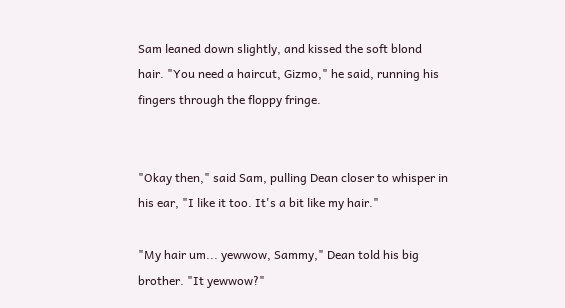Sam leaned down slightly, and kissed the soft blond hair. "You need a haircut, Gizmo," he said, running his fingers through the floppy fringe.


"Okay then," said Sam, pulling Dean closer to whisper in his ear, "I like it too. It's a bit like my hair."

"My hair um... yewwow, Sammy," Dean told his big brother. "It yewwow?"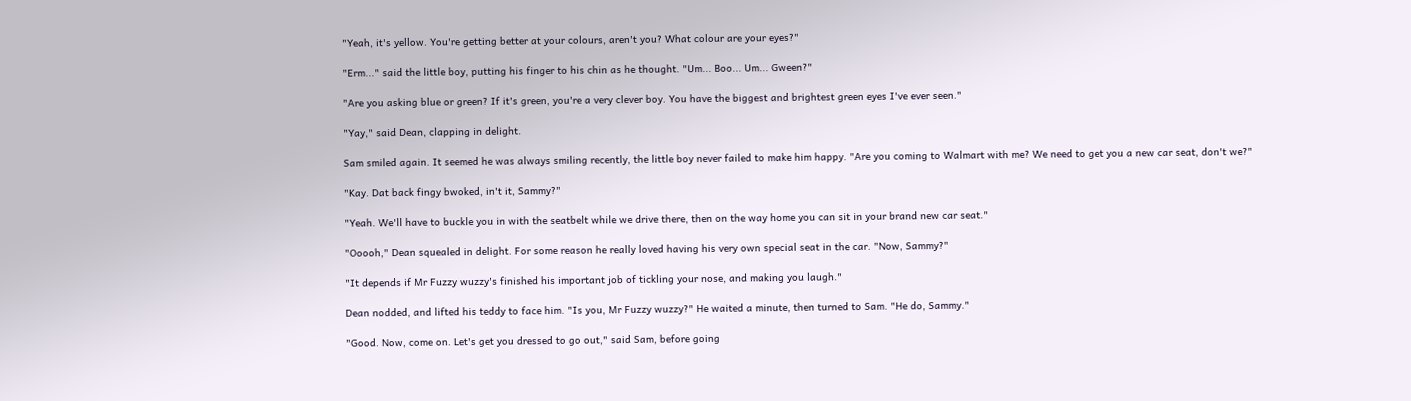"Yeah, it's yellow. You're getting better at your colours, aren't you? What colour are your eyes?"

"Erm..." said the little boy, putting his finger to his chin as he thought. "Um... Boo... Um... Gween?"

"Are you asking blue or green? If it's green, you're a very clever boy. You have the biggest and brightest green eyes I've ever seen."

"Yay," said Dean, clapping in delight.

Sam smiled again. It seemed he was always smiling recently, the little boy never failed to make him happy. "Are you coming to Walmart with me? We need to get you a new car seat, don't we?"

"Kay. Dat back fingy bwoked, in't it, Sammy?"

"Yeah. We'll have to buckle you in with the seatbelt while we drive there, then on the way home you can sit in your brand new car seat."

"Ooooh," Dean squealed in delight. For some reason he really loved having his very own special seat in the car. "Now, Sammy?"

"It depends if Mr Fuzzy wuzzy's finished his important job of tickling your nose, and making you laugh."

Dean nodded, and lifted his teddy to face him. "Is you, Mr Fuzzy wuzzy?" He waited a minute, then turned to Sam. "He do, Sammy."

"Good. Now, come on. Let's get you dressed to go out," said Sam, before going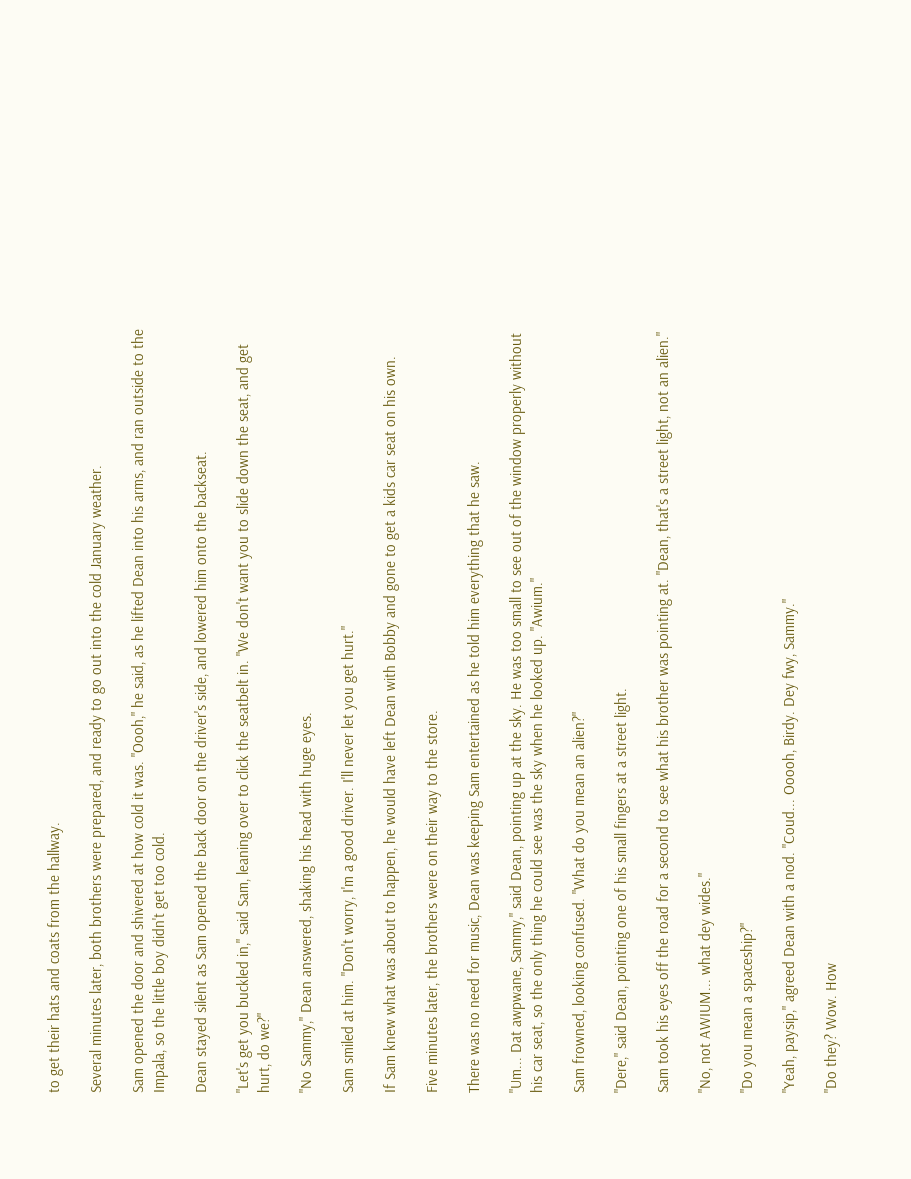to get their hats and coats from the hallway.

Several minutes later, both brothers were prepared, and ready to go out into the cold January weather.

Sam opened the door and shivered at how cold it was. "Oooh," he said, as he lifted Dean into his arms, and ran outside to the Impala, so the little boy didn't get too cold.

Dean stayed silent as Sam opened the back door on the driver's side, and lowered him onto the backseat.

"Let's get you buckled in," said Sam, leaning over to click the seatbelt in. "We don't want you to slide down the seat, and get hurt, do we?"

"No Sammy," Dean answered, shaking his head with huge eyes.

Sam smiled at him. "Don't worry, I'm a good driver. I'll never let you get hurt."

If Sam knew what was about to happen, he would have left Dean with Bobby and gone to get a kids car seat on his own.

Five minutes later, the brothers were on their way to the store.

There was no need for music, Dean was keeping Sam entertained as he told him everything that he saw.

"Um... Dat awpwane, Sammy," said Dean, pointing up at the sky. He was too small to see out of the window properly without his car seat, so the only thing he could see was the sky when he looked up. "Awium."

Sam frowned, looking confused. "What do you mean an alien?"

"Dere," said Dean, pointing one of his small fingers at a street light.

Sam took his eyes off the road for a second to see what his brother was pointing at. "Dean, that's a street light, not an alien."

"No, not AWIUM... what dey wides."

"Do you mean a spaceship?"

"Yeah, paysip," agreed Dean with a nod. "Coud... Ooooh, Birdy. Dey fwy, Sammy."

"Do they? Wow. How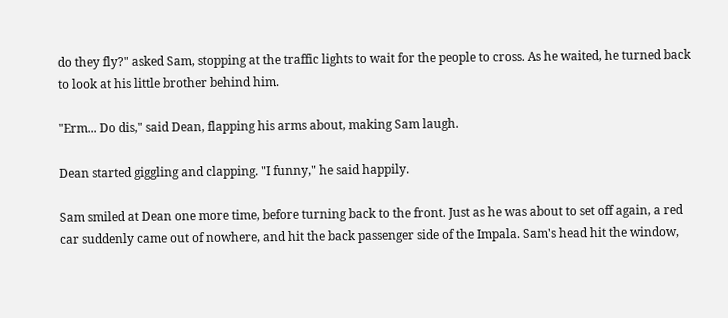do they fly?" asked Sam, stopping at the traffic lights to wait for the people to cross. As he waited, he turned back to look at his little brother behind him.

"Erm... Do dis," said Dean, flapping his arms about, making Sam laugh.

Dean started giggling and clapping. "I funny," he said happily.

Sam smiled at Dean one more time, before turning back to the front. Just as he was about to set off again, a red car suddenly came out of nowhere, and hit the back passenger side of the Impala. Sam's head hit the window,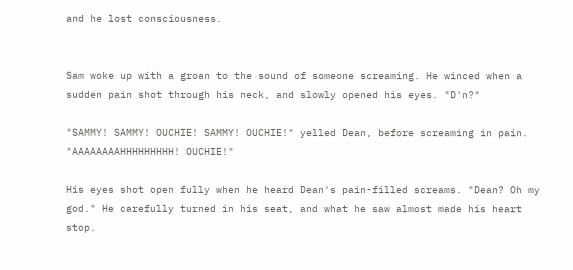and he lost consciousness.


Sam woke up with a groan to the sound of someone screaming. He winced when a sudden pain shot through his neck, and slowly opened his eyes. "D'n?"

"SAMMY! SAMMY! OUCHIE! SAMMY! OUCHIE!" yelled Dean, before screaming in pain. "AAAAAAAAHHHHHHHHH! OUCHIE!"

His eyes shot open fully when he heard Dean's pain-filled screams. "Dean? Oh my god." He carefully turned in his seat, and what he saw almost made his heart stop.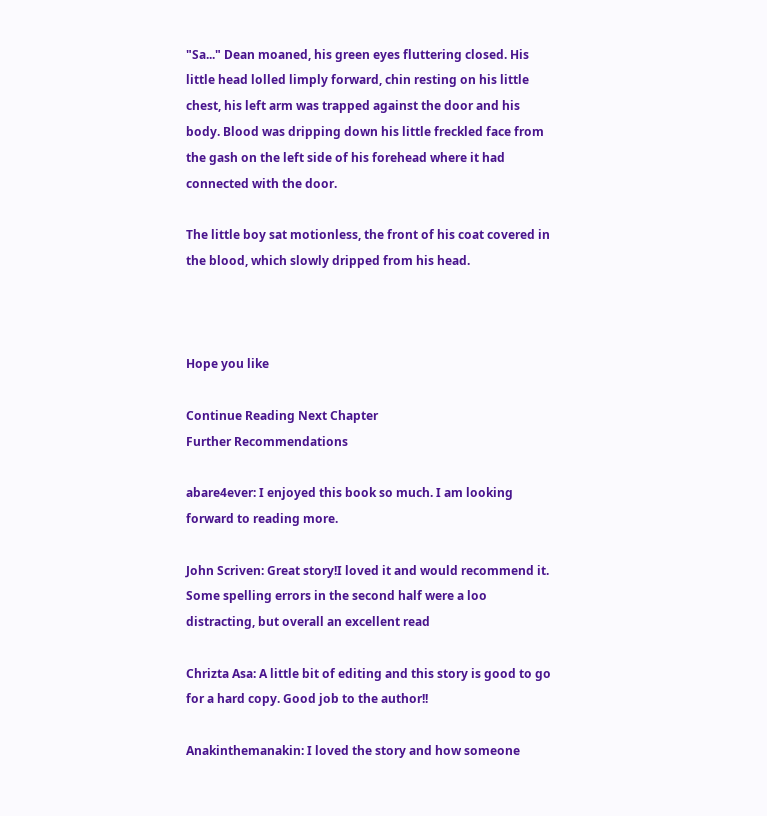"Sa..." Dean moaned, his green eyes fluttering closed. His little head lolled limply forward, chin resting on his little chest, his left arm was trapped against the door and his body. Blood was dripping down his little freckled face from the gash on the left side of his forehead where it had connected with the door.

The little boy sat motionless, the front of his coat covered in the blood, which slowly dripped from his head.



Hope you like

Continue Reading Next Chapter
Further Recommendations

abare4ever: I enjoyed this book so much. I am looking forward to reading more.

John Scriven: Great story!I loved it and would recommend it. Some spelling errors in the second half were a loo distracting, but overall an excellent read

Chrizta Asa: A little bit of editing and this story is good to go for a hard copy. Good job to the author!!

Anakinthemanakin: I loved the story and how someone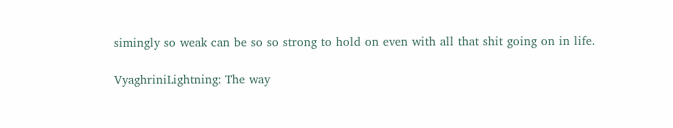simingly so weak can be so so strong to hold on even with all that shit going on in life.

VyaghriniLightning: The way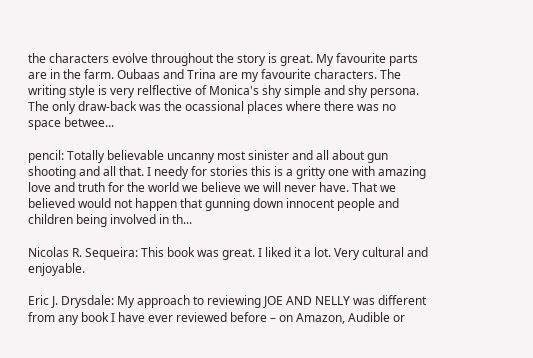the characters evolve throughout the story is great. My favourite parts are in the farm. Oubaas and Trina are my favourite characters. The writing style is very relflective of Monica's shy simple and shy persona. The only draw-back was the ocassional places where there was no space betwee...

pencil: Totally believable uncanny most sinister and all about gun shooting and all that. I needy for stories this is a gritty one with amazing love and truth for the world we believe we will never have. That we believed would not happen that gunning down innocent people and children being involved in th...

Nicolas R. Sequeira: This book was great. I liked it a lot. Very cultural and enjoyable.

Eric J. Drysdale: My approach to reviewing JOE AND NELLY was different from any book I have ever reviewed before – on Amazon, Audible or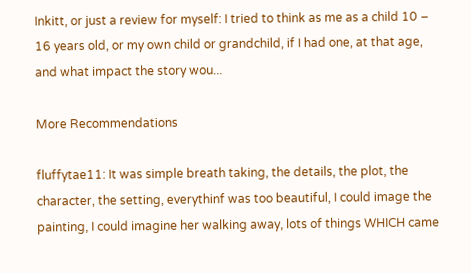Inkitt, or just a review for myself: I tried to think as me as a child 10 – 16 years old, or my own child or grandchild, if I had one, at that age, and what impact the story wou...

More Recommendations

fluffytae11: It was simple breath taking, the details, the plot, the character, the setting, everythinf was too beautiful, I could image the painting, I could imagine her walking away, lots of things WHICH came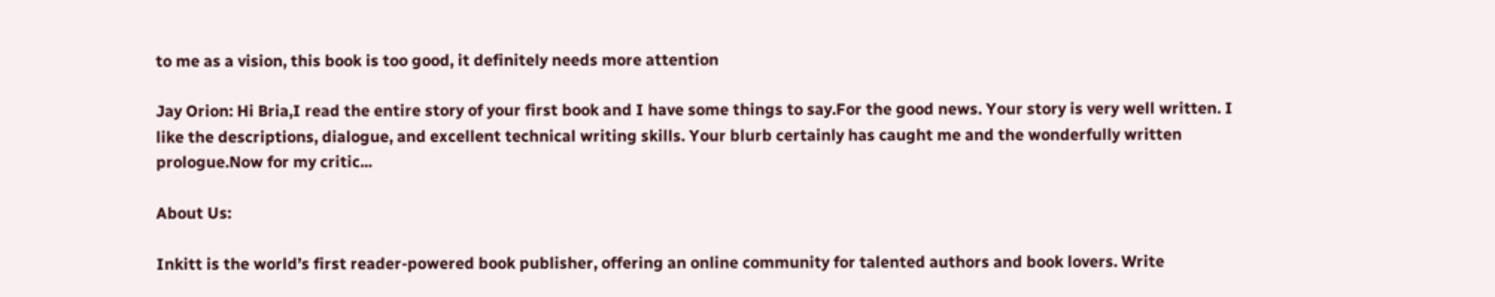to me as a vision, this book is too good, it definitely needs more attention

Jay Orion: Hi Bria,I read the entire story of your first book and I have some things to say.For the good news. Your story is very well written. I like the descriptions, dialogue, and excellent technical writing skills. Your blurb certainly has caught me and the wonderfully written prologue.Now for my critic...

About Us:

Inkitt is the world’s first reader-powered book publisher, offering an online community for talented authors and book lovers. Write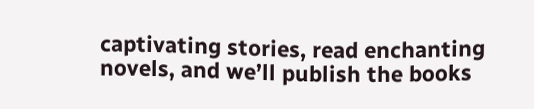captivating stories, read enchanting novels, and we’ll publish the books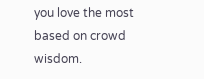you love the most based on crowd wisdom.